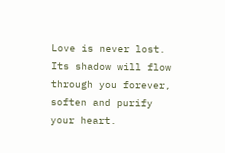Love is never lost. Its shadow will flow through you forever, soften and purify your heart.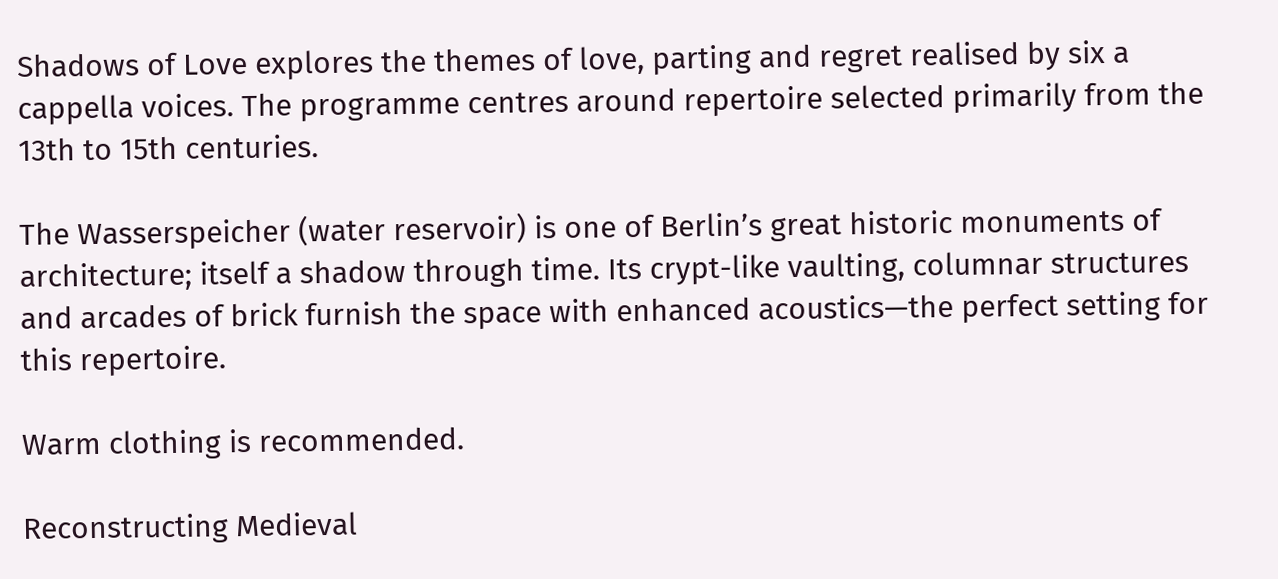Shadows of Love explores the themes of love, parting and regret realised by six a cappella voices. The programme centres around repertoire selected primarily from the 13th to 15th centuries.

The Wasserspeicher (water reservoir) is one of Berlin’s great historic monuments of architecture; itself a shadow through time. Its crypt-like vaulting, columnar structures and arcades of brick furnish the space with enhanced acoustics—the perfect setting for this repertoire.

Warm clothing is recommended.

Reconstructing Medieval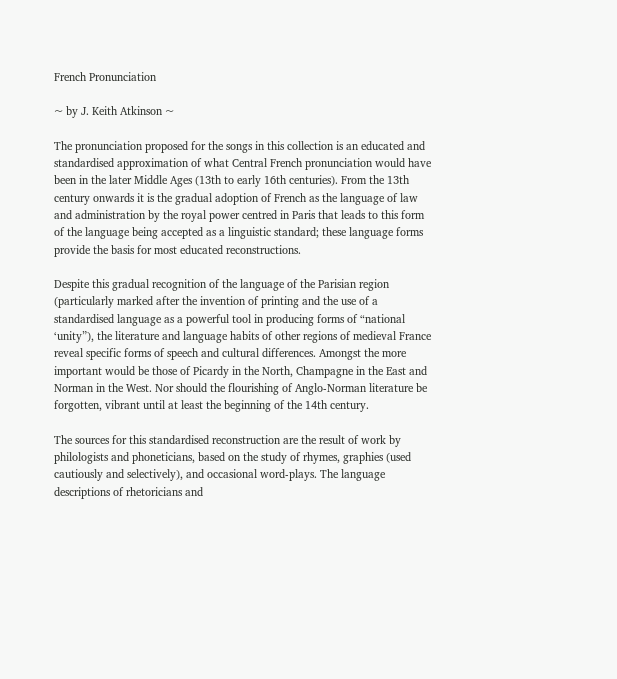French Pronunciation

~ by J. Keith Atkinson ~

The pronunciation proposed for the songs in this collection is an educated and standardised approximation of what Central French pronunciation would have been in the later Middle Ages (13th to early 16th centuries). From the 13th century onwards it is the gradual adoption of French as the language of law and administration by the royal power centred in Paris that leads to this form of the language being accepted as a linguistic standard; these language forms provide the basis for most educated reconstructions.

Despite this gradual recognition of the language of the Parisian region (particularly marked after the invention of printing and the use of a standardised language as a powerful tool in producing forms of “national ‘unity”), the literature and language habits of other regions of medieval France reveal specific forms of speech and cultural differences. Amongst the more important would be those of Picardy in the North, Champagne in the East and Norman in the West. Nor should the flourishing of Anglo-Norman literature be forgotten, vibrant until at least the beginning of the 14th century.

The sources for this standardised reconstruction are the result of work by philologists and phoneticians, based on the study of rhymes, graphies (used cautiously and selectively), and occasional word-plays. The language descriptions of rhetoricians and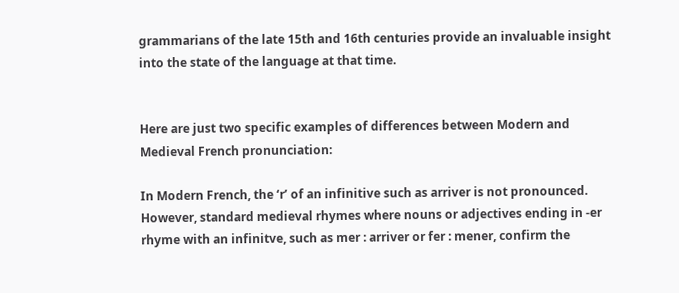grammarians of the late 15th and 16th centuries provide an invaluable insight into the state of the language at that time.


Here are just two specific examples of differences between Modern and Medieval French pronunciation:

In Modern French, the ‘r’ of an infinitive such as arriver is not pronounced. However, standard medieval rhymes where nouns or adjectives ending in -er rhyme with an infinitve, such as mer : arriver or fer : mener, confirm the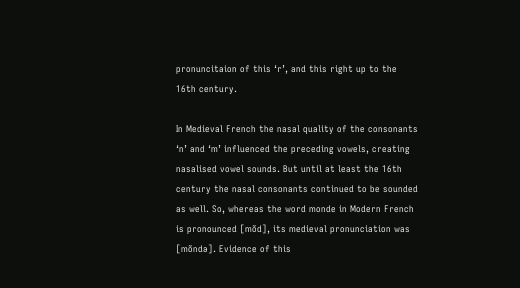pronuncitaion of this ‘r’, and this right up to the 16th century.

In Medieval French the nasal quality of the consonants ‘n’ and ‘m’ influenced the preceding vowels, creating nasalised vowel sounds. But until at least the 16th century the nasal consonants continued to be sounded as well. So, whereas the word monde in Modern French is pronounced [mõd], its medieval pronunciation was [mõndə]. Evidence of this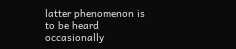latter phenomenon is to be heard occasionally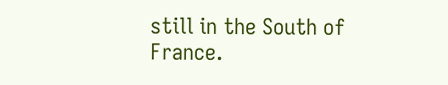still in the South of France.